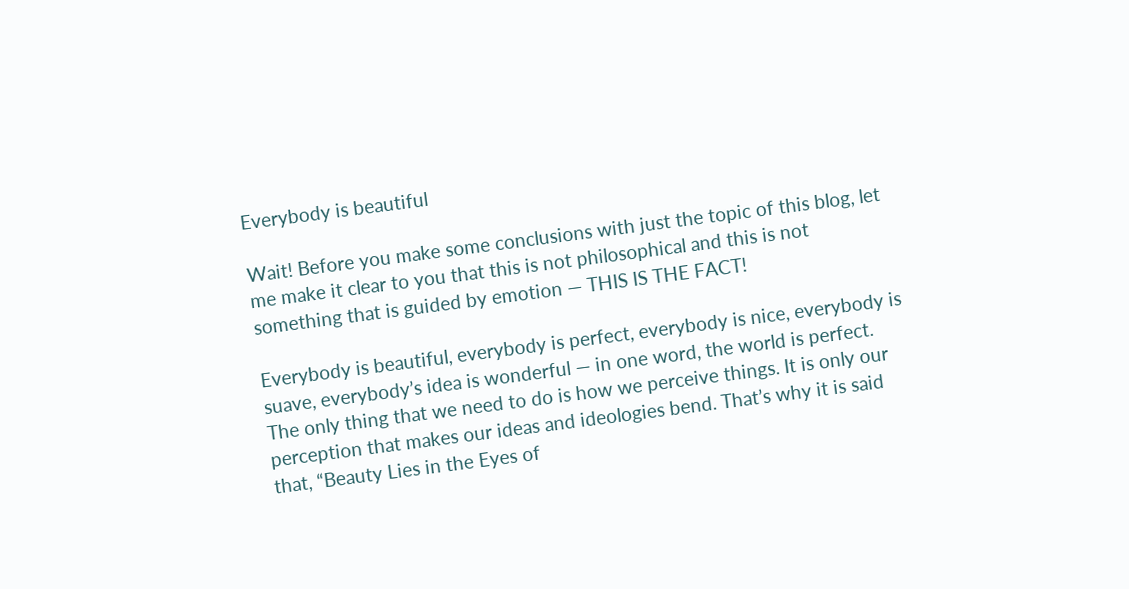Everybody is beautiful

Wait! Before you make some conclusions with just the topic of this blog, let me make it clear to you that this is not philosophical and this is not something that is guided by emotion — THIS IS THE FACT!

Everybody is beautiful, everybody is perfect, everybody is nice, everybody is suave, everybody’s idea is wonderful — in one word, the world is perfect. The only thing that we need to do is how we perceive things. It is only our perception that makes our ideas and ideologies bend. That’s why it is said that, “Beauty Lies in the Eyes of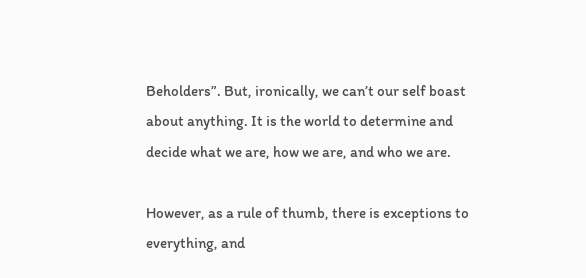Beholders”. But, ironically, we can’t our self boast about anything. It is the world to determine and decide what we are, how we are, and who we are.

However, as a rule of thumb, there is exceptions to everything, and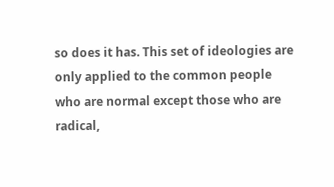so does it has. This set of ideologies are only applied to the common people who are normal except those who are radical,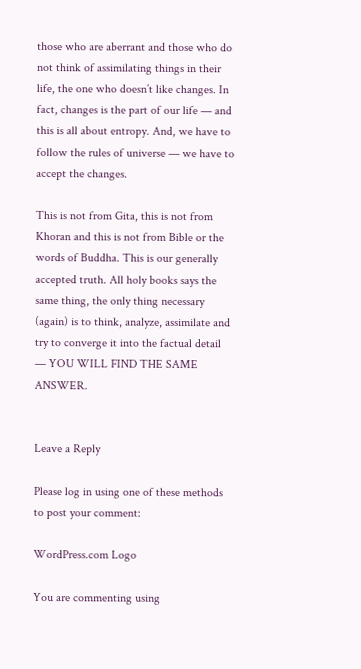those who are aberrant and those who do not think of assimilating things in their life, the one who doesn’t like changes. In fact, changes is the part of our life — and this is all about entropy. And, we have to follow the rules of universe — we have to accept the changes.

This is not from Gita, this is not from Khoran and this is not from Bible or the words of Buddha. This is our generally accepted truth. All holy books says the same thing, the only thing necessary (again) is to think, analyze, assimilate and try to converge it into the factual detail — YOU WILL FIND THE SAME ANSWER.


Leave a Reply

Please log in using one of these methods to post your comment:

WordPress.com Logo

You are commenting using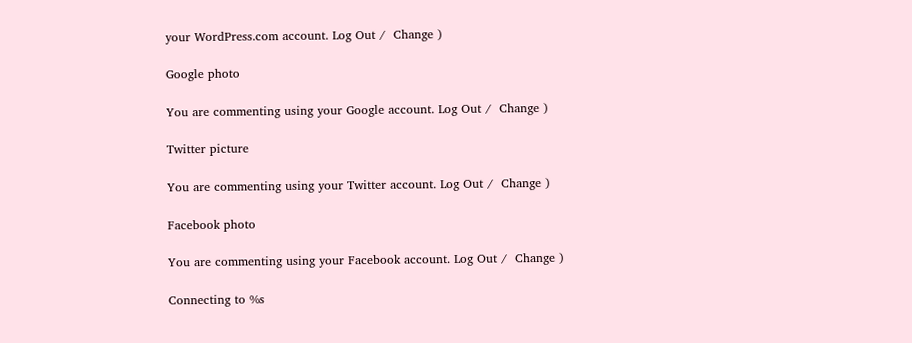your WordPress.com account. Log Out /  Change )

Google photo

You are commenting using your Google account. Log Out /  Change )

Twitter picture

You are commenting using your Twitter account. Log Out /  Change )

Facebook photo

You are commenting using your Facebook account. Log Out /  Change )

Connecting to %s